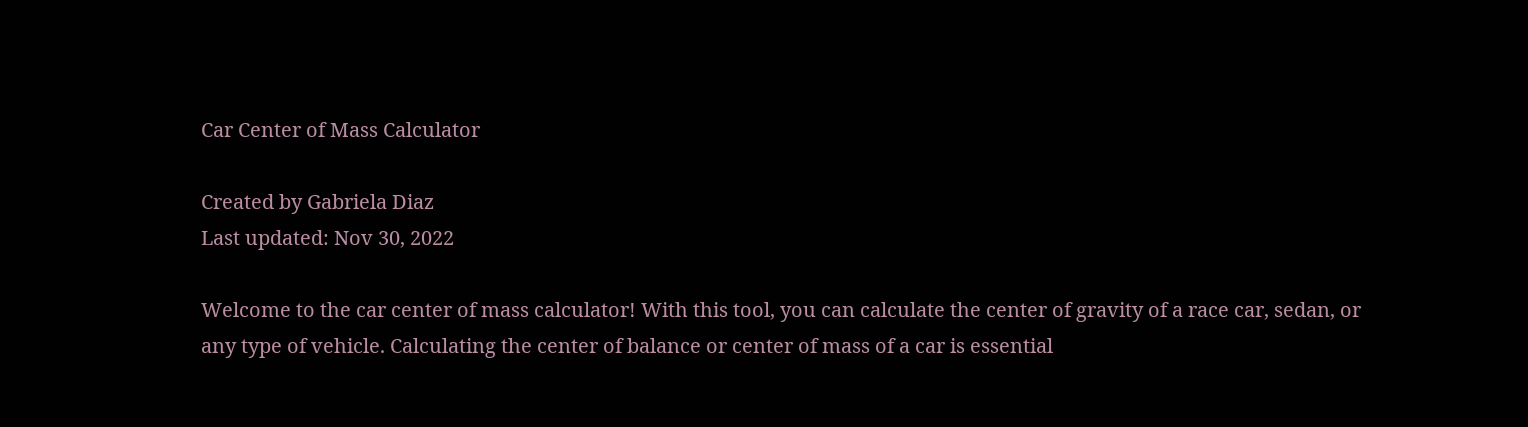Car Center of Mass Calculator

Created by Gabriela Diaz
Last updated: Nov 30, 2022

Welcome to the car center of mass calculator! With this tool, you can calculate the center of gravity of a race car, sedan, or any type of vehicle. Calculating the center of balance or center of mass of a car is essential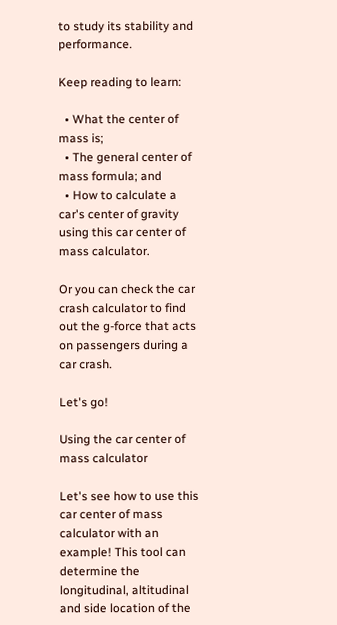to study its stability and performance.

Keep reading to learn:

  • What the center of mass is;
  • The general center of mass formula; and
  • How to calculate a car's center of gravity using this car center of mass calculator.

Or you can check the car crash calculator to find out the g-force that acts on passengers during a car crash.

Let's go!

Using the car center of mass calculator

Let's see how to use this car center of mass calculator with an example! This tool can determine the longitudinal, altitudinal and side location of the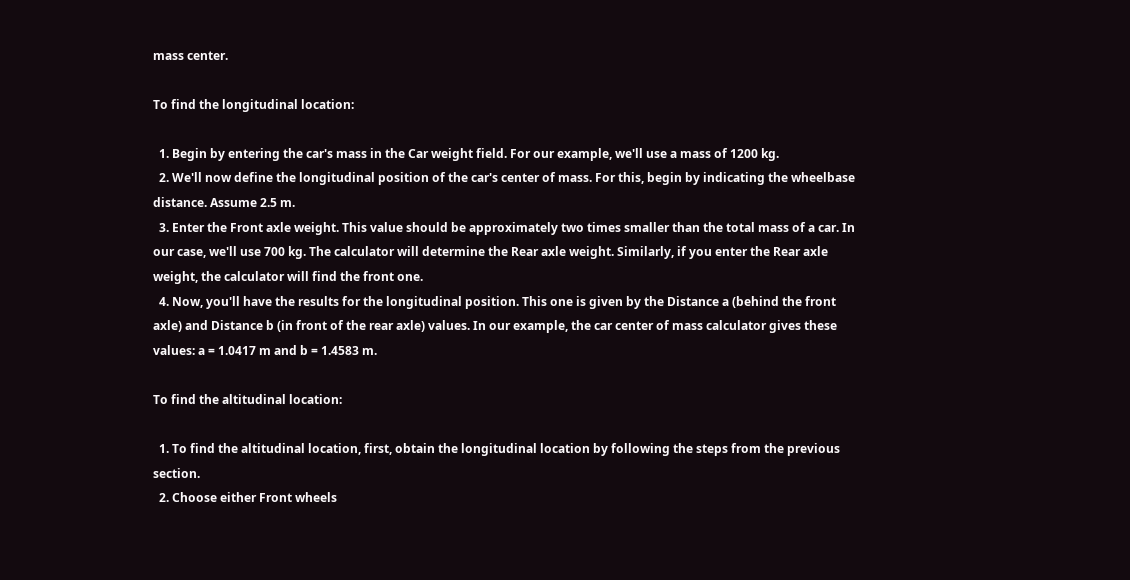mass center.

To find the longitudinal location:

  1. Begin by entering the car's mass in the Car weight field. For our example, we'll use a mass of 1200 kg.
  2. We'll now define the longitudinal position of the car's center of mass. For this, begin by indicating the wheelbase distance. Assume 2.5 m.
  3. Enter the Front axle weight. This value should be approximately two times smaller than the total mass of a car. In our case, we'll use 700 kg. The calculator will determine the Rear axle weight. Similarly, if you enter the Rear axle weight, the calculator will find the front one.
  4. Now, you'll have the results for the longitudinal position. This one is given by the Distance a (behind the front axle) and Distance b (in front of the rear axle) values. In our example, the car center of mass calculator gives these values: a = 1.0417 m and b = 1.4583 m.

To find the altitudinal location:

  1. To find the altitudinal location, first, obtain the longitudinal location by following the steps from the previous section.
  2. Choose either Front wheels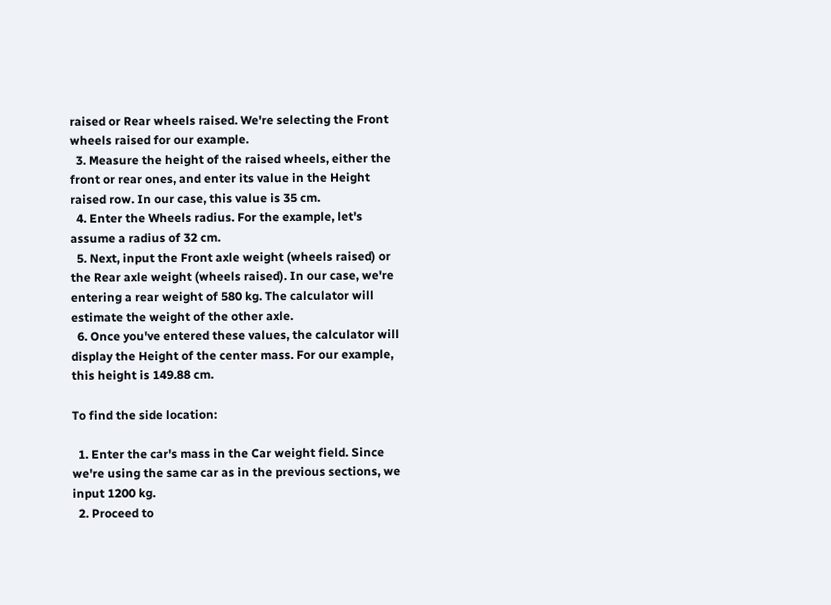raised or Rear wheels raised. We're selecting the Front wheels raised for our example.
  3. Measure the height of the raised wheels, either the front or rear ones, and enter its value in the Height raised row. In our case, this value is 35 cm.
  4. Enter the Wheels radius. For the example, let's assume a radius of 32 cm.
  5. Next, input the Front axle weight (wheels raised) or the Rear axle weight (wheels raised). In our case, we're entering a rear weight of 580 kg. The calculator will estimate the weight of the other axle.
  6. Once you've entered these values, the calculator will display the Height of the center mass. For our example, this height is 149.88 cm.

To find the side location:

  1. Enter the car's mass in the Car weight field. Since we're using the same car as in the previous sections, we input 1200 kg.
  2. Proceed to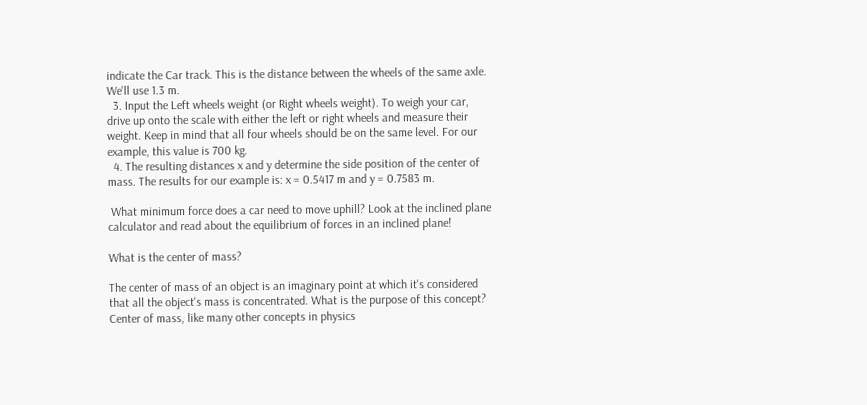indicate the Car track. This is the distance between the wheels of the same axle. We'll use 1.3 m.
  3. Input the Left wheels weight (or Right wheels weight). To weigh your car, drive up onto the scale with either the left or right wheels and measure their weight. Keep in mind that all four wheels should be on the same level. For our example, this value is 700 kg.
  4. The resulting distances x and y determine the side position of the center of mass. The results for our example is: x = 0.5417 m and y = 0.7583 m.

 What minimum force does a car need to move uphill? Look at the inclined plane calculator and read about the equilibrium of forces in an inclined plane!

What is the center of mass?

The center of mass of an object is an imaginary point at which it's considered that all the object's mass is concentrated. What is the purpose of this concept? Center of mass, like many other concepts in physics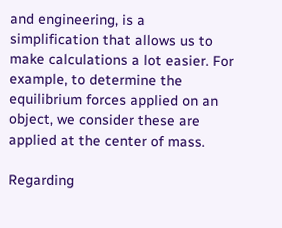and engineering, is a simplification that allows us to make calculations a lot easier. For example, to determine the equilibrium forces applied on an object, we consider these are applied at the center of mass.

Regarding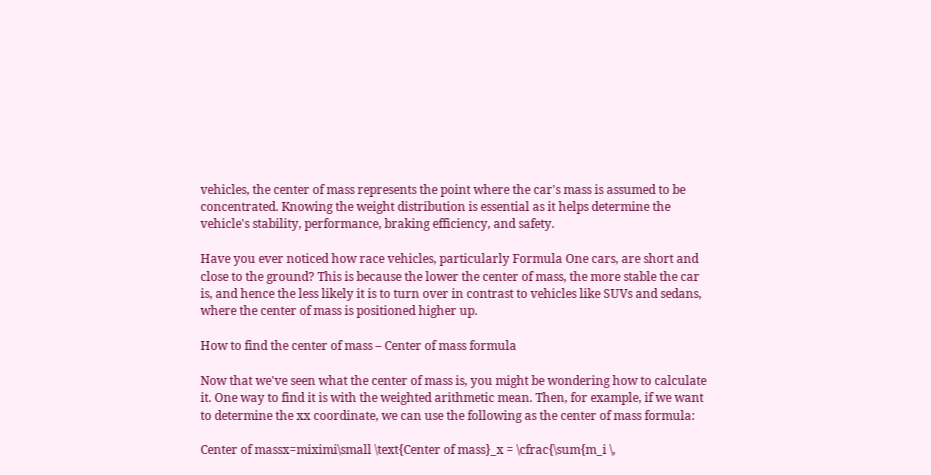vehicles, the center of mass represents the point where the car's mass is assumed to be concentrated. Knowing the weight distribution is essential as it helps determine the vehicle's stability, performance, braking efficiency, and safety.

Have you ever noticed how race vehicles, particularly Formula One cars, are short and close to the ground? This is because the lower the center of mass, the more stable the car is, and hence the less likely it is to turn over in contrast to vehicles like SUVs and sedans, where the center of mass is positioned higher up.

How to find the center of mass – Center of mass formula

Now that we've seen what the center of mass is, you might be wondering how to calculate it. One way to find it is with the weighted arithmetic mean. Then, for example, if we want to determine the xx coordinate, we can use the following as the center of mass formula:

Center of massx=miximi\small \text{Center of mass}_x = \cfrac{\sum{m_i \,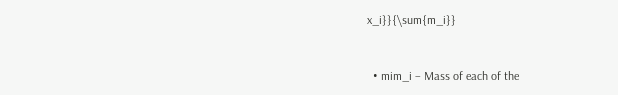x_i}}{\sum{m_i}}


  • mim_i – Mass of each of the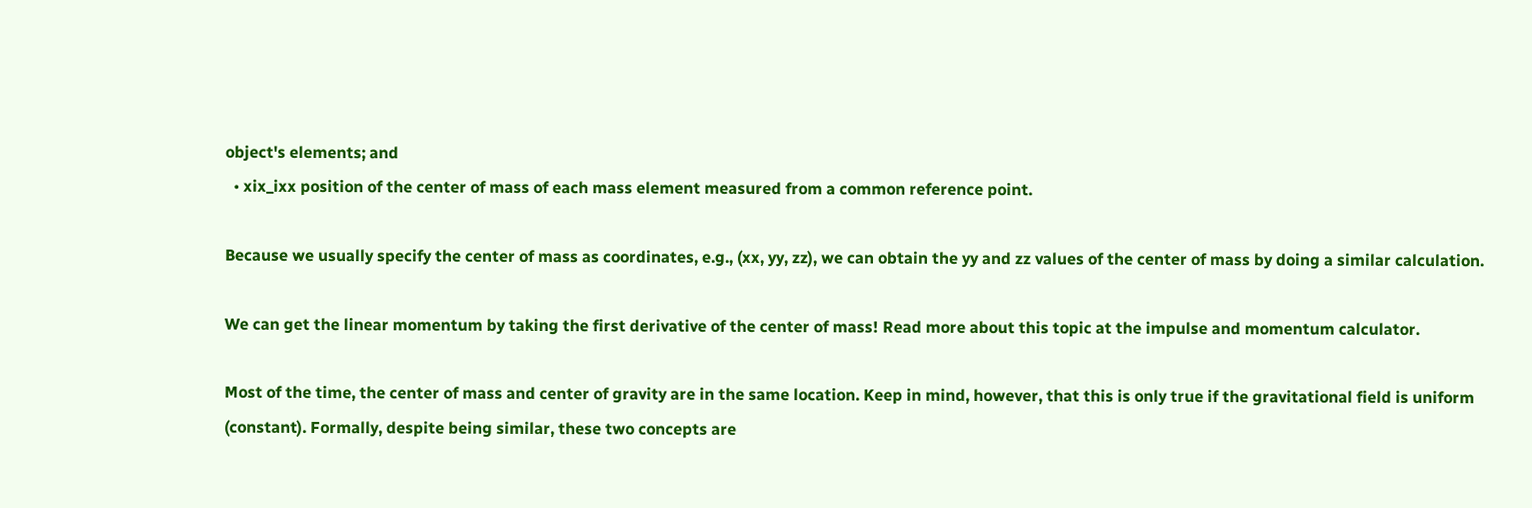object's elements; and
  • xix_ixx position of the center of mass of each mass element measured from a common reference point.

Because we usually specify the center of mass as coordinates, e.g., (xx, yy, zz), we can obtain the yy and zz values of the center of mass by doing a similar calculation.

We can get the linear momentum by taking the first derivative of the center of mass! Read more about this topic at the impulse and momentum calculator.

Most of the time, the center of mass and center of gravity are in the same location. Keep in mind, however, that this is only true if the gravitational field is uniform (constant). Formally, despite being similar, these two concepts are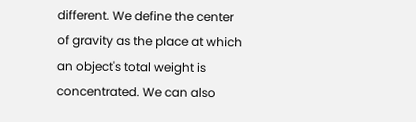different. We define the center of gravity as the place at which an object's total weight is concentrated. We can also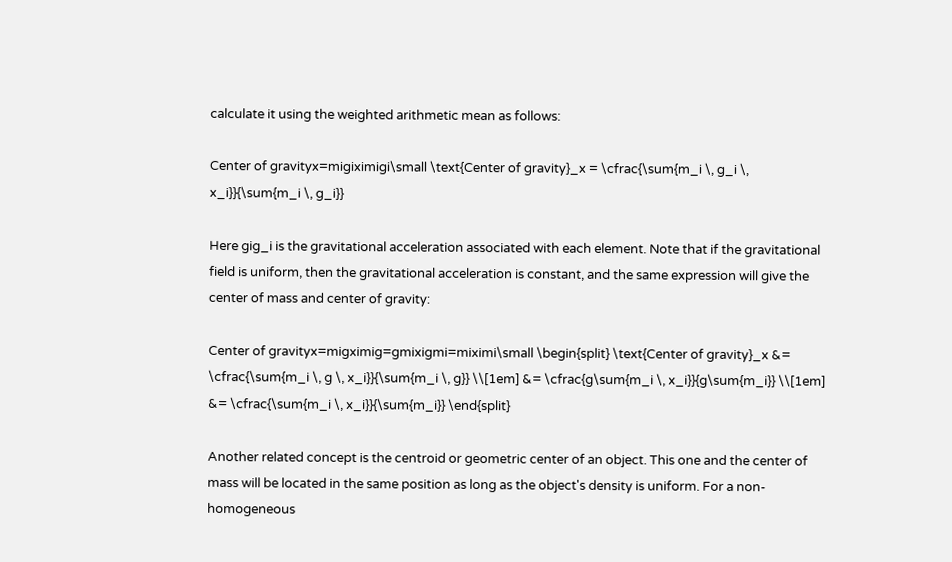calculate it using the weighted arithmetic mean as follows:

Center of gravityx=migiximigi\small \text{Center of gravity}_x = \cfrac{\sum{m_i \, g_i \, x_i}}{\sum{m_i \, g_i}}

Here gig_i is the gravitational acceleration associated with each element. Note that if the gravitational field is uniform, then the gravitational acceleration is constant, and the same expression will give the center of mass and center of gravity:

Center of gravityx=migximig=gmixigmi=miximi\small \begin{split} \text{Center of gravity}_x &= \cfrac{\sum{m_i \, g \, x_i}}{\sum{m_i \, g}} \\[1em] &= \cfrac{g\sum{m_i \, x_i}}{g\sum{m_i}} \\[1em] &= \cfrac{\sum{m_i \, x_i}}{\sum{m_i}} \end{split}

Another related concept is the centroid or geometric center of an object. This one and the center of mass will be located in the same position as long as the object's density is uniform. For a non-homogeneous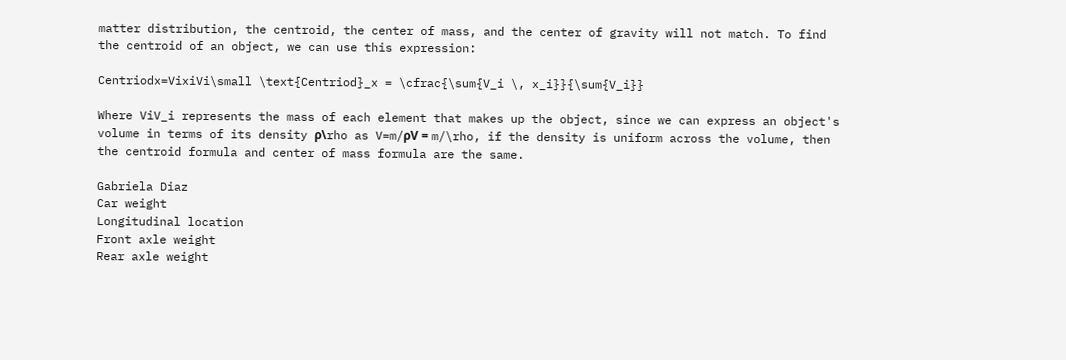matter distribution, the centroid, the center of mass, and the center of gravity will not match. To find the centroid of an object, we can use this expression:

Centriodx=VixiVi\small \text{Centriod}_x = \cfrac{\sum{V_i \, x_i}}{\sum{V_i}}

Where ViV_i represents the mass of each element that makes up the object, since we can express an object's volume in terms of its density ρ\rho as V=m/ρV = m/\rho, if the density is uniform across the volume, then the centroid formula and center of mass formula are the same.

Gabriela Diaz
Car weight
Longitudinal location
Front axle weight
Rear axle weight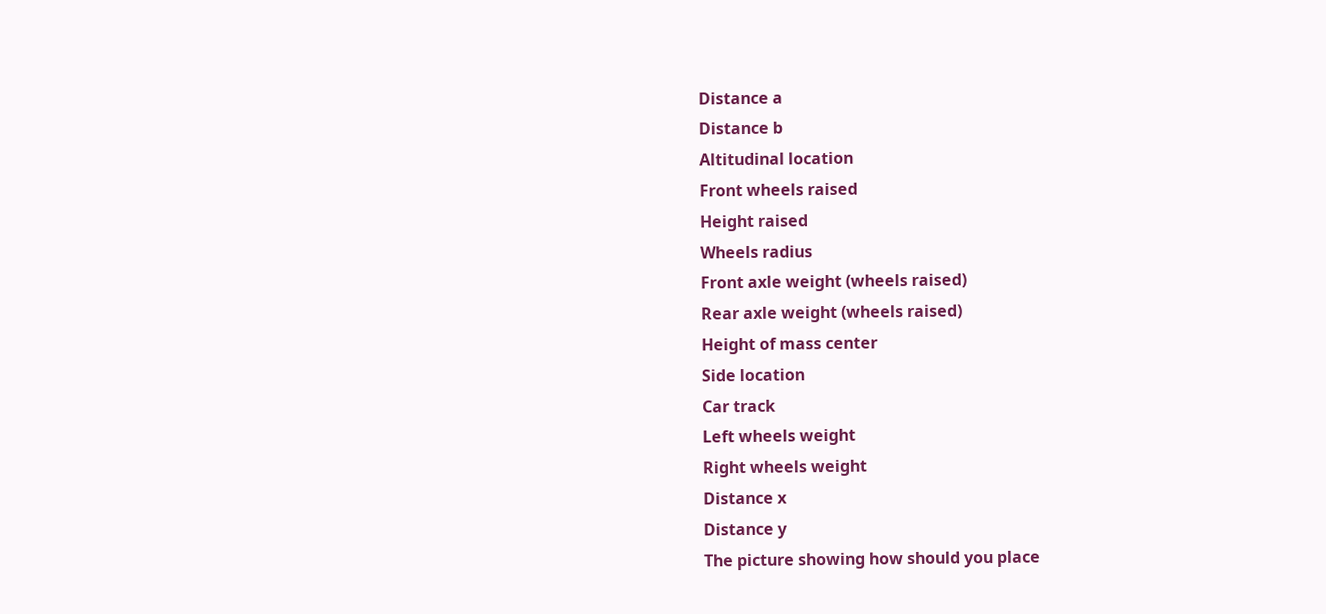Distance a
Distance b
Altitudinal location
Front wheels raised
Height raised
Wheels radius
Front axle weight (wheels raised)
Rear axle weight (wheels raised)
Height of mass center
Side location
Car track
Left wheels weight
Right wheels weight
Distance x
Distance y
The picture showing how should you place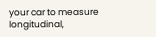your car to measure longitudinal,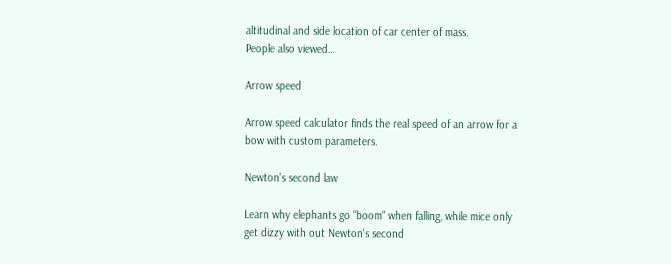altitudinal and side location of car center of mass.
People also viewed…

Arrow speed

Arrow speed calculator finds the real speed of an arrow for a bow with custom parameters.

Newton's second law

Learn why elephants go "boom" when falling, while mice only get dizzy with out Newton's second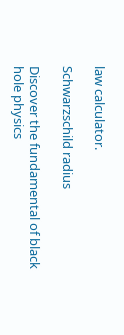law calculator.

Schwarzschild radius

Discover the fundamental of black hole physics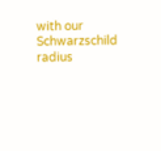with our Schwarzschild radius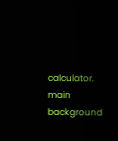calculator.
main background